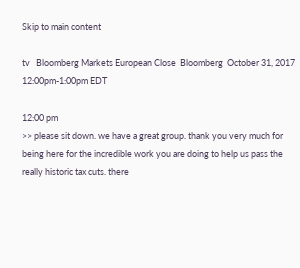Skip to main content

tv   Bloomberg Markets European Close  Bloomberg  October 31, 2017 12:00pm-1:00pm EDT

12:00 pm
>> please sit down. we have a great group. thank you very much for being here for the incredible work you are doing to help us pass the really historic tax cuts. there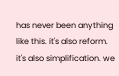has never been anything like this. it's also reform. it's also simplification. we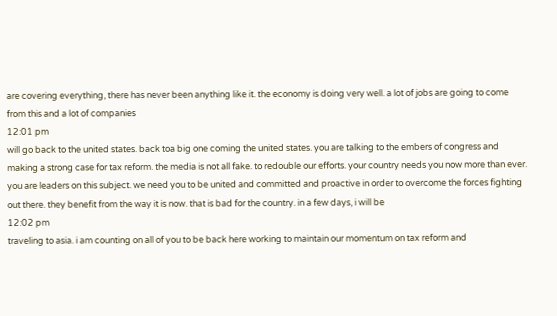are covering everything, there has never been anything like it. the economy is doing very well. a lot of jobs are going to come from this and a lot of companies
12:01 pm
will go back to the united states. back toa big one coming the united states. you are talking to the embers of congress and making a strong case for tax reform. the media is not all fake. to redouble our efforts. your country needs you now more than ever. you are leaders on this subject. we need you to be united and committed and proactive in order to overcome the forces fighting out there. they benefit from the way it is now. that is bad for the country. in a few days, i will be
12:02 pm
traveling to asia. i am counting on all of you to be back here working to maintain our momentum on tax reform and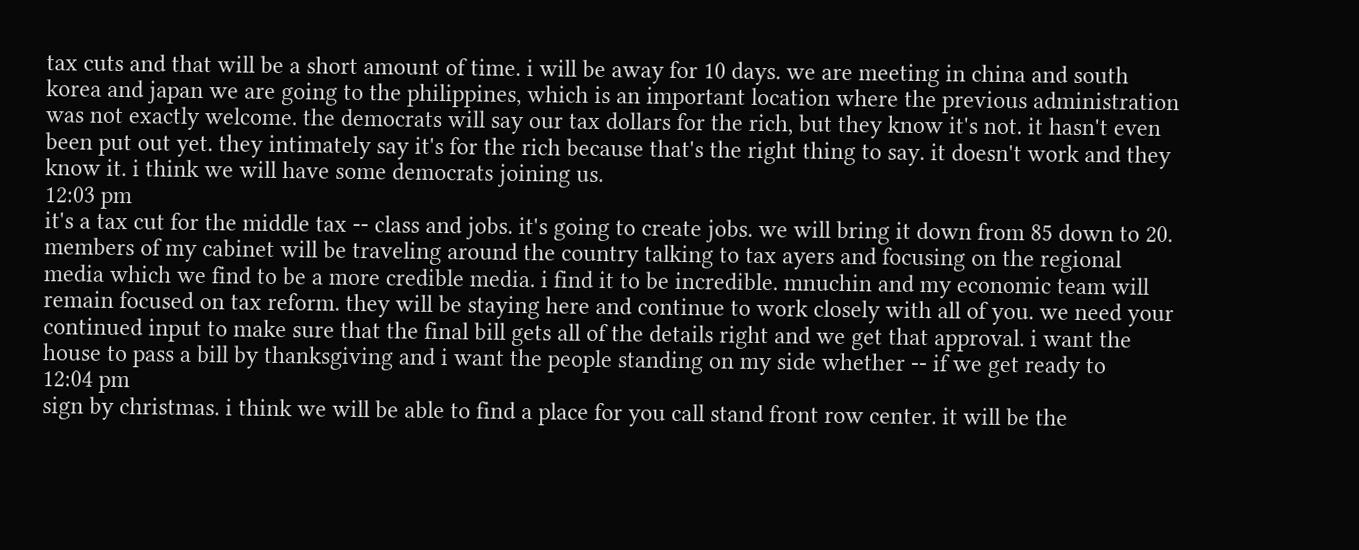tax cuts and that will be a short amount of time. i will be away for 10 days. we are meeting in china and south korea and japan we are going to the philippines, which is an important location where the previous administration was not exactly welcome. the democrats will say our tax dollars for the rich, but they know it's not. it hasn't even been put out yet. they intimately say it's for the rich because that's the right thing to say. it doesn't work and they know it. i think we will have some democrats joining us.
12:03 pm
it's a tax cut for the middle tax -- class and jobs. it's going to create jobs. we will bring it down from 85 down to 20. members of my cabinet will be traveling around the country talking to tax ayers and focusing on the regional media which we find to be a more credible media. i find it to be incredible. mnuchin and my economic team will remain focused on tax reform. they will be staying here and continue to work closely with all of you. we need your continued input to make sure that the final bill gets all of the details right and we get that approval. i want the house to pass a bill by thanksgiving and i want the people standing on my side whether -- if we get ready to
12:04 pm
sign by christmas. i think we will be able to find a place for you call stand front row center. it will be the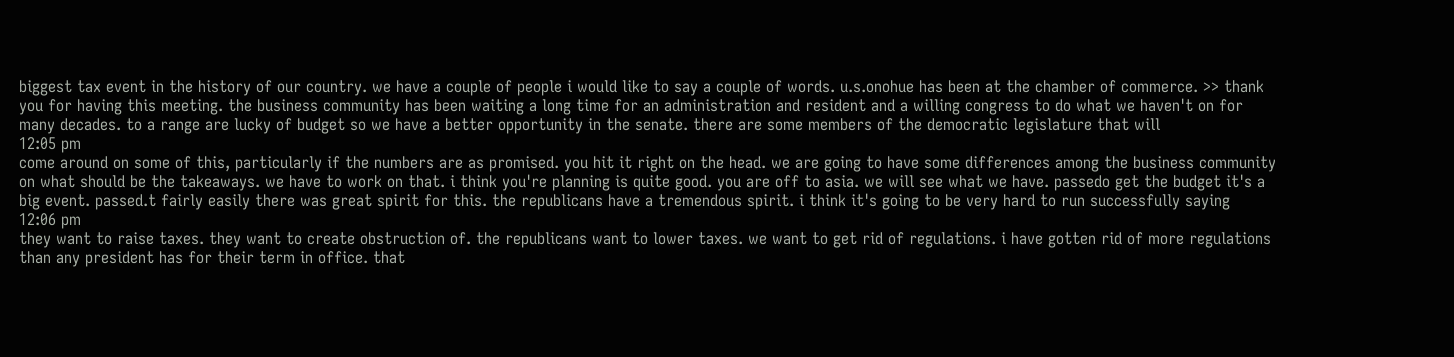biggest tax event in the history of our country. we have a couple of people i would like to say a couple of words. u.s.onohue has been at the chamber of commerce. >> thank you for having this meeting. the business community has been waiting a long time for an administration and resident and a willing congress to do what we haven't on for many decades. to a range are lucky of budget so we have a better opportunity in the senate. there are some members of the democratic legislature that will
12:05 pm
come around on some of this, particularly if the numbers are as promised. you hit it right on the head. we are going to have some differences among the business community on what should be the takeaways. we have to work on that. i think you're planning is quite good. you are off to asia. we will see what we have. passedo get the budget it's a big event. passed.t fairly easily there was great spirit for this. the republicans have a tremendous spirit. i think it's going to be very hard to run successfully saying
12:06 pm
they want to raise taxes. they want to create obstruction of. the republicans want to lower taxes. we want to get rid of regulations. i have gotten rid of more regulations than any president has for their term in office. that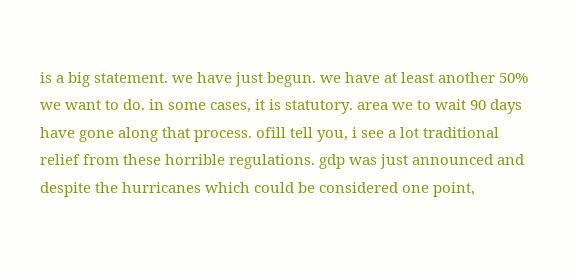is a big statement. we have just begun. we have at least another 50% we want to do. in some cases, it is statutory. area we to wait 90 days have gone along that process. ofill tell you, i see a lot traditional relief from these horrible regulations. gdp was just announced and despite the hurricanes which could be considered one point,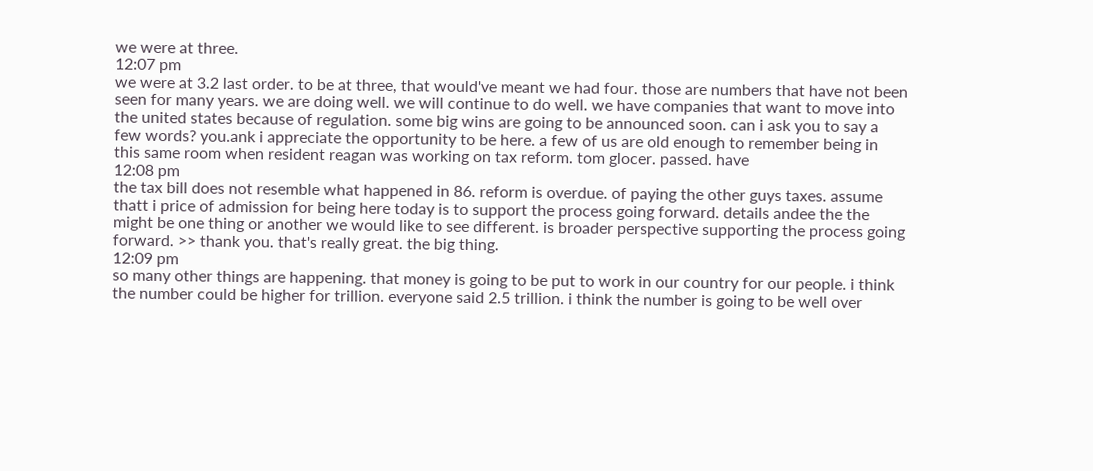we were at three.
12:07 pm
we were at 3.2 last order. to be at three, that would've meant we had four. those are numbers that have not been seen for many years. we are doing well. we will continue to do well. we have companies that want to move into the united states because of regulation. some big wins are going to be announced soon. can i ask you to say a few words? you.ank i appreciate the opportunity to be here. a few of us are old enough to remember being in this same room when resident reagan was working on tax reform. tom glocer. passed. have
12:08 pm
the tax bill does not resemble what happened in 86. reform is overdue. of paying the other guys taxes. assume thatt i price of admission for being here today is to support the process going forward. details andee the the might be one thing or another we would like to see different. is broader perspective supporting the process going forward. >> thank you. that's really great. the big thing.
12:09 pm
so many other things are happening. that money is going to be put to work in our country for our people. i think the number could be higher for trillion. everyone said 2.5 trillion. i think the number is going to be well over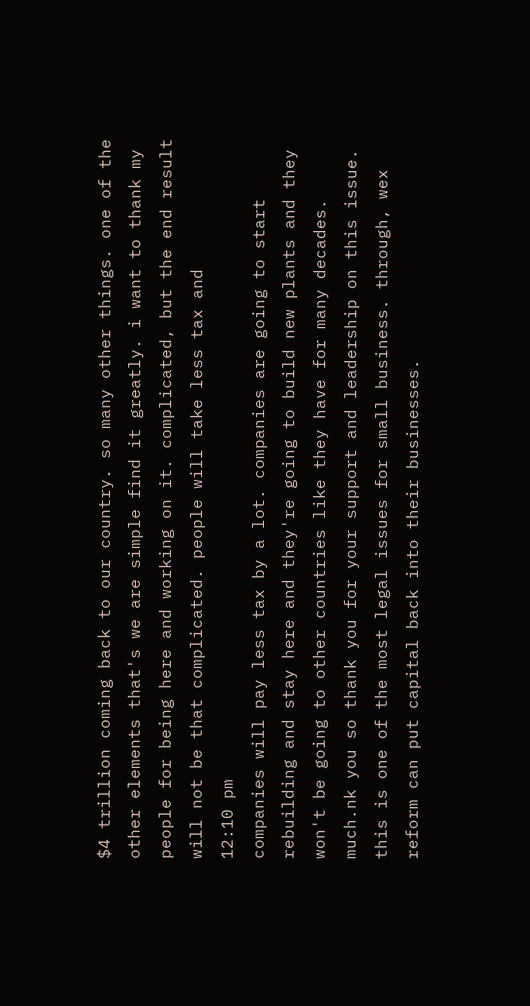$4 trillion coming back to our country. so many other things. one of the other elements that's we are simple find it greatly. i want to thank my people for being here and working on it. complicated, but the end result will not be that complicated. people will take less tax and
12:10 pm
companies will pay less tax by a lot. companies are going to start rebuilding and stay here and they're going to build new plants and they won't be going to other countries like they have for many decades. much.nk you so thank you for your support and leadership on this issue. this is one of the most legal issues for small business. through, wex reform can put capital back into their businesses.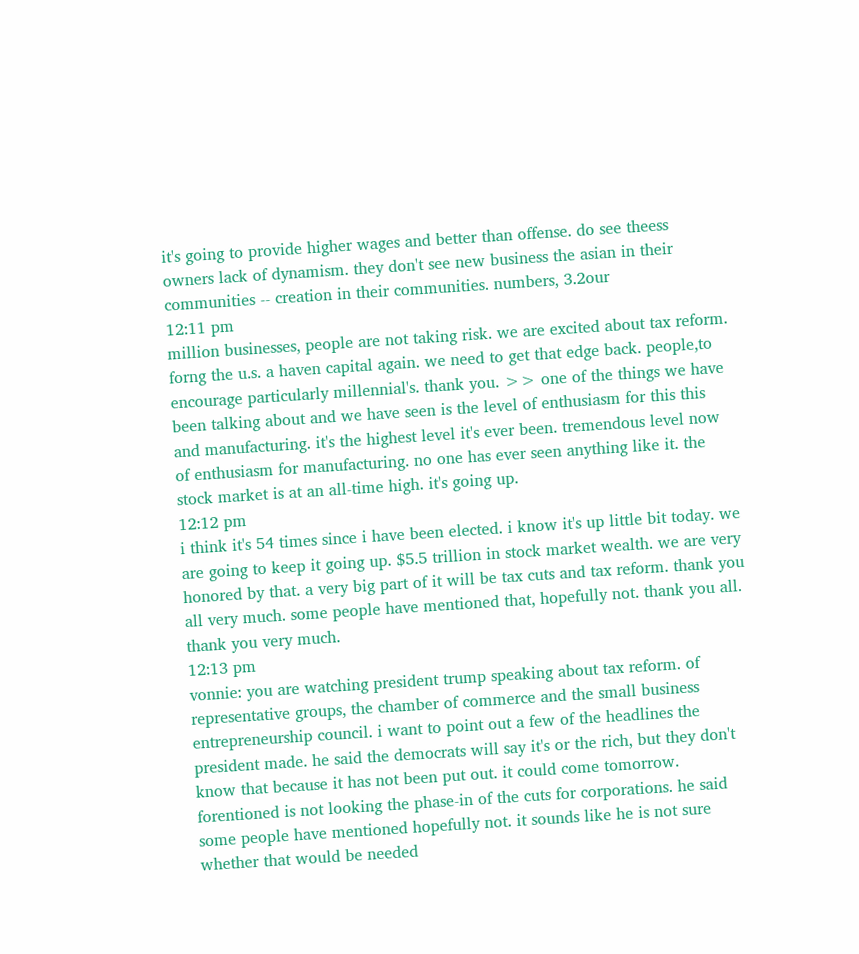it's going to provide higher wages and better than offense. do see theess owners lack of dynamism. they don't see new business the asian in their communities -- creation in their communities. numbers, 3.2our
12:11 pm
million businesses, people are not taking risk. we are excited about tax reform. forng the u.s. a haven capital again. we need to get that edge back. people,to encourage particularly millennial's. thank you. >> one of the things we have been talking about and we have seen is the level of enthusiasm for this this and manufacturing. it's the highest level it's ever been. tremendous level now of enthusiasm for manufacturing. no one has ever seen anything like it. the stock market is at an all-time high. it's going up.
12:12 pm
i think it's 54 times since i have been elected. i know it's up little bit today. we are going to keep it going up. $5.5 trillion in stock market wealth. we are very honored by that. a very big part of it will be tax cuts and tax reform. thank you all very much. some people have mentioned that, hopefully not. thank you all. thank you very much.
12:13 pm
vonnie: you are watching president trump speaking about tax reform. of representative groups, the chamber of commerce and the small business entrepreneurship council. i want to point out a few of the headlines the president made. he said the democrats will say it's or the rich, but they don't know that because it has not been put out. it could come tomorrow. forentioned is not looking the phase-in of the cuts for corporations. he said some people have mentioned hopefully not. it sounds like he is not sure whether that would be needed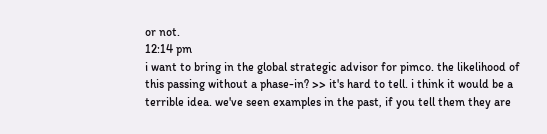or not.
12:14 pm
i want to bring in the global strategic advisor for pimco. the likelihood of this passing without a phase-in? >> it's hard to tell. i think it would be a terrible idea. we've seen examples in the past, if you tell them they are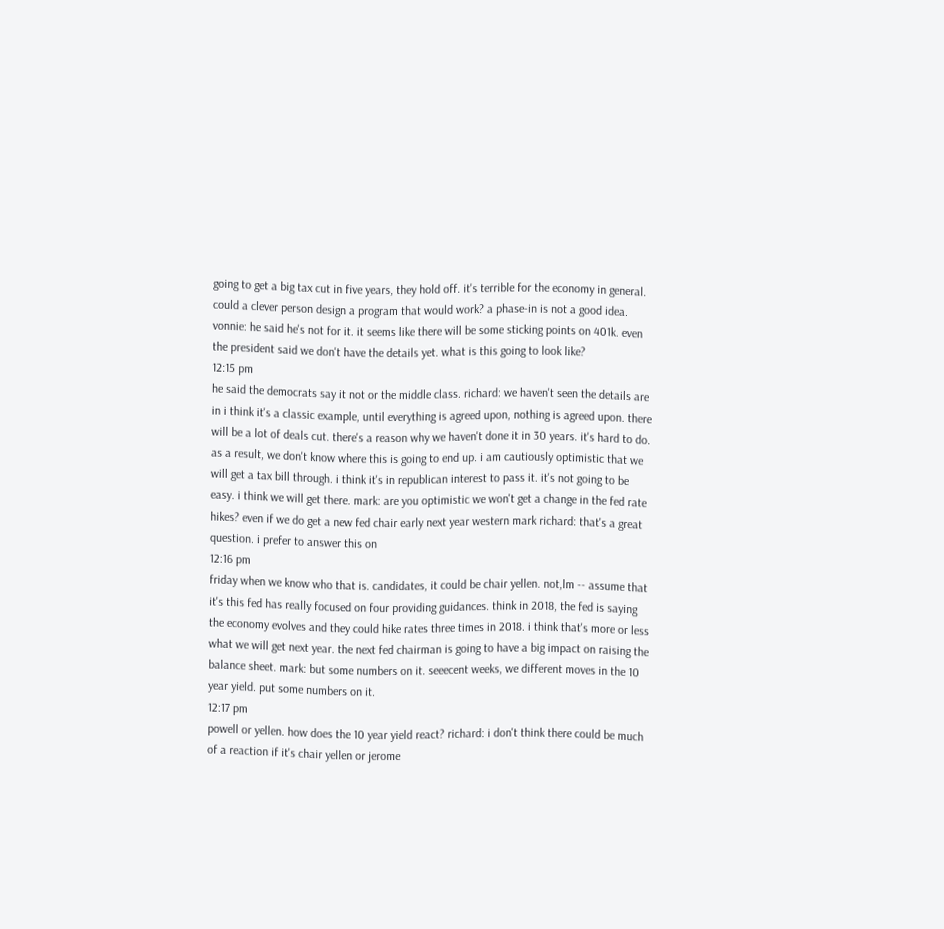going to get a big tax cut in five years, they hold off. it's terrible for the economy in general. could a clever person design a program that would work? a phase-in is not a good idea. vonnie: he said he's not for it. it seems like there will be some sticking points on 401k. even the president said we don't have the details yet. what is this going to look like?
12:15 pm
he said the democrats say it not or the middle class. richard: we haven't seen the details are in i think it's a classic example, until everything is agreed upon, nothing is agreed upon. there will be a lot of deals cut. there's a reason why we haven't done it in 30 years. it's hard to do. as a result, we don't know where this is going to end up. i am cautiously optimistic that we will get a tax bill through. i think it's in republican interest to pass it. it's not going to be easy. i think we will get there. mark: are you optimistic we won't get a change in the fed rate hikes? even if we do get a new fed chair early next year western mark richard: that's a great question. i prefer to answer this on
12:16 pm
friday when we know who that is. candidates, it could be chair yellen. not,lm -- assume that it's this fed has really focused on four providing guidances. think in 2018, the fed is saying the economy evolves and they could hike rates three times in 2018. i think that's more or less what we will get next year. the next fed chairman is going to have a big impact on raising the balance sheet. mark: but some numbers on it. seeecent weeks, we different moves in the 10 year yield. put some numbers on it.
12:17 pm
powell or yellen. how does the 10 year yield react? richard: i don't think there could be much of a reaction if it's chair yellen or jerome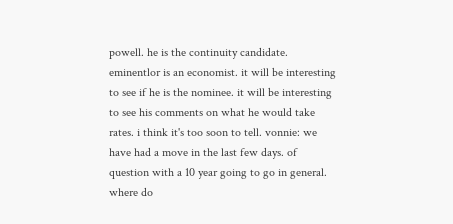powell. he is the continuity candidate. eminentlor is an economist. it will be interesting to see if he is the nominee. it will be interesting to see his comments on what he would take rates. i think it's too soon to tell. vonnie: we have had a move in the last few days. of question with a 10 year going to go in general. where do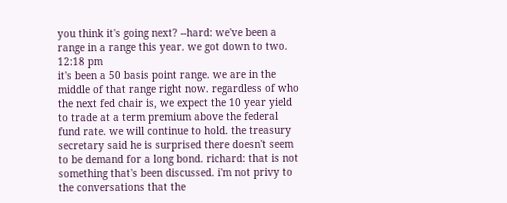you think it's going next? --hard: we've been a range in a range this year. we got down to two.
12:18 pm
it's been a 50 basis point range. we are in the middle of that range right now. regardless of who the next fed chair is, we expect the 10 year yield to trade at a term premium above the federal fund rate. we will continue to hold. the treasury secretary said he is surprised there doesn't seem to be demand for a long bond. richard: that is not something that's been discussed. i'm not privy to the conversations that the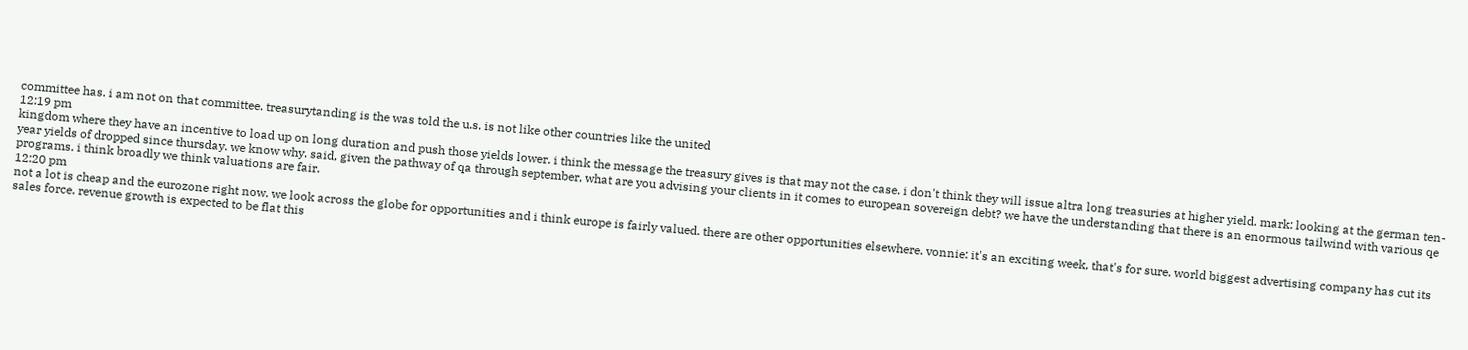committee has. i am not on that committee. treasurytanding is the was told the u.s. is not like other countries like the united
12:19 pm
kingdom where they have an incentive to load up on long duration and push those yields lower. i think the message the treasury gives is that may not the case. i don't think they will issue altra long treasuries at higher yield. mark: looking at the german ten-year yields of dropped since thursday. we know why. said, given the pathway of qa through september, what are you advising your clients in it comes to european sovereign debt? we have the understanding that there is an enormous tailwind with various qe programs. i think broadly we think valuations are fair.
12:20 pm
not a lot is cheap and the eurozone right now. we look across the globe for opportunities and i think europe is fairly valued. there are other opportunities elsewhere. vonnie: it's an exciting week, that's for sure. world biggest advertising company has cut its sales force. revenue growth is expected to be flat this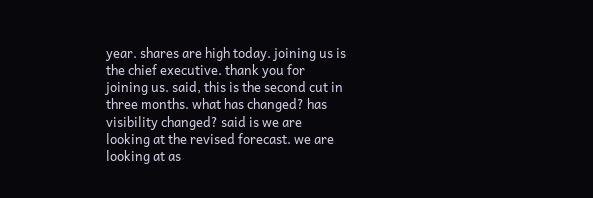year. shares are high today. joining us is the chief executive. thank you for joining us. said, this is the second cut in three months. what has changed? has visibility changed? said is we are looking at the revised forecast. we are looking at as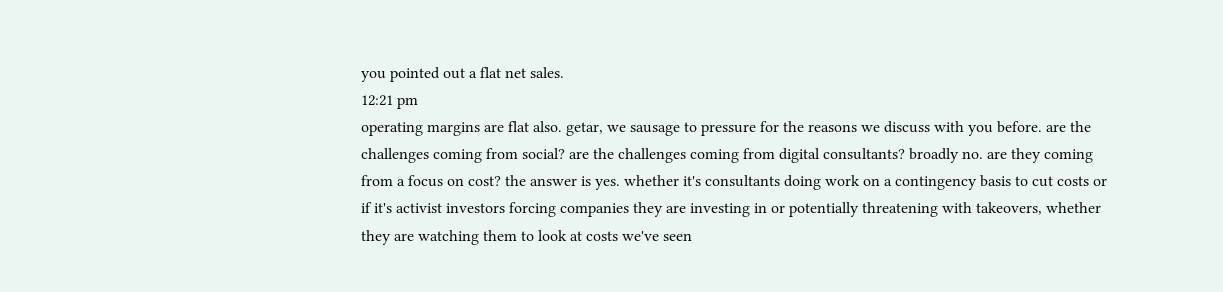you pointed out a flat net sales.
12:21 pm
operating margins are flat also. getar, we sausage to pressure for the reasons we discuss with you before. are the challenges coming from social? are the challenges coming from digital consultants? broadly no. are they coming from a focus on cost? the answer is yes. whether it's consultants doing work on a contingency basis to cut costs or if it's activist investors forcing companies they are investing in or potentially threatening with takeovers, whether they are watching them to look at costs we've seen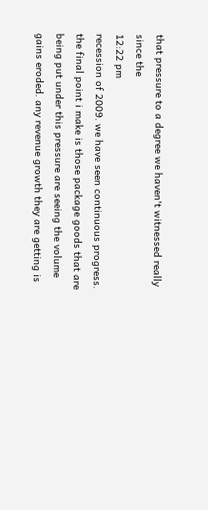that pressure to a degree we haven't witnessed really since the
12:22 pm
recession of 2009. we have seen continuous progress. the final point i make is those package goods that are being put under this pressure are seeing the volume gains eroded. any revenue growth they are getting is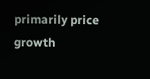primarily price growth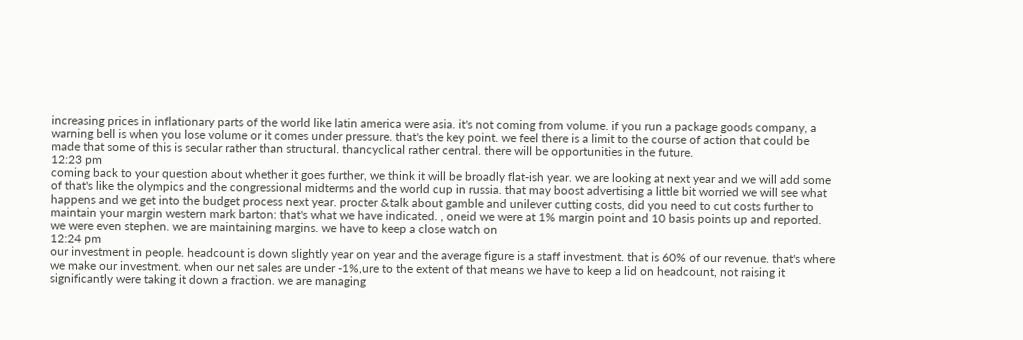increasing prices in inflationary parts of the world like latin america were asia. it's not coming from volume. if you run a package goods company, a warning bell is when you lose volume or it comes under pressure. that's the key point. we feel there is a limit to the course of action that could be made that some of this is secular rather than structural. thancyclical rather central. there will be opportunities in the future.
12:23 pm
coming back to your question about whether it goes further, we think it will be broadly flat-ish year. we are looking at next year and we will add some of that's like the olympics and the congressional midterms and the world cup in russia. that may boost advertising a little bit worried we will see what happens and we get into the budget process next year. procter &talk about gamble and unilever cutting costs, did you need to cut costs further to maintain your margin western mark barton: that's what we have indicated. , oneid we were at 1% margin point and 10 basis points up and reported. we were even stephen. we are maintaining margins. we have to keep a close watch on
12:24 pm
our investment in people. headcount is down slightly year on year and the average figure is a staff investment. that is 60% of our revenue. that's where we make our investment. when our net sales are under -1%,ure to the extent of that means we have to keep a lid on headcount, not raising it significantly were taking it down a fraction. we are managing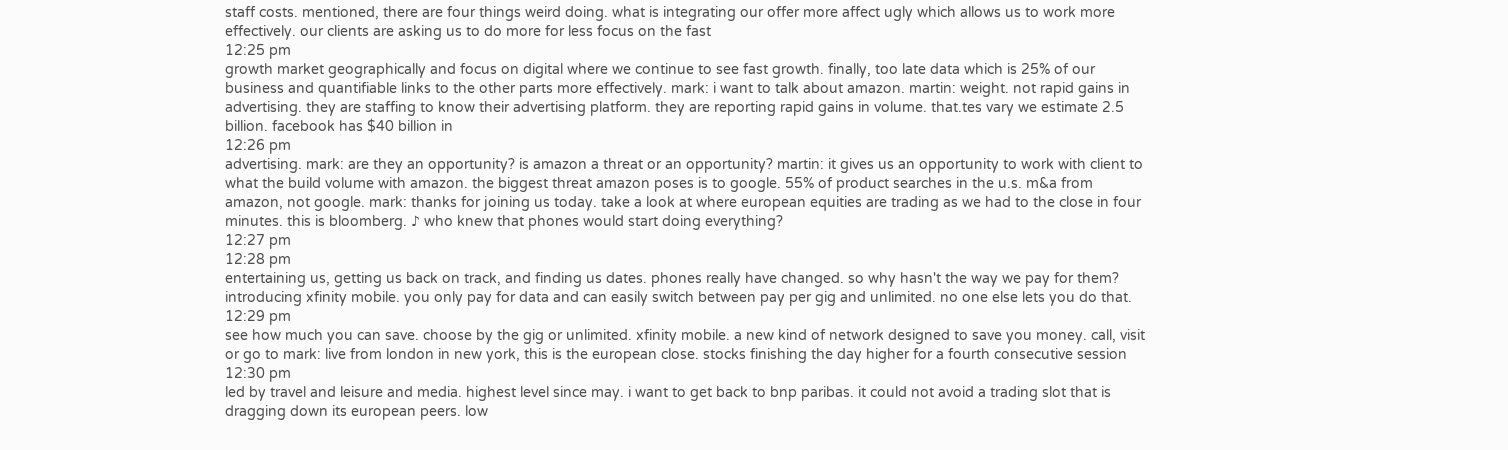staff costs. mentioned, there are four things weird doing. what is integrating our offer more affect ugly which allows us to work more effectively. our clients are asking us to do more for less focus on the fast
12:25 pm
growth market geographically and focus on digital where we continue to see fast growth. finally, too late data which is 25% of our business and quantifiable links to the other parts more effectively. mark: i want to talk about amazon. martin: weight. not rapid gains in advertising. they are staffing to know their advertising platform. they are reporting rapid gains in volume. that.tes vary we estimate 2.5 billion. facebook has $40 billion in
12:26 pm
advertising. mark: are they an opportunity? is amazon a threat or an opportunity? martin: it gives us an opportunity to work with client to what the build volume with amazon. the biggest threat amazon poses is to google. 55% of product searches in the u.s. m&a from amazon, not google. mark: thanks for joining us today. take a look at where european equities are trading as we had to the close in four minutes. this is bloomberg. ♪ who knew that phones would start doing everything?
12:27 pm
12:28 pm
entertaining us, getting us back on track, and finding us dates. phones really have changed. so why hasn't the way we pay for them? introducing xfinity mobile. you only pay for data and can easily switch between pay per gig and unlimited. no one else lets you do that.
12:29 pm
see how much you can save. choose by the gig or unlimited. xfinity mobile. a new kind of network designed to save you money. call, visit or go to mark: live from london in new york, this is the european close. stocks finishing the day higher for a fourth consecutive session
12:30 pm
led by travel and leisure and media. highest level since may. i want to get back to bnp paribas. it could not avoid a trading slot that is dragging down its european peers. low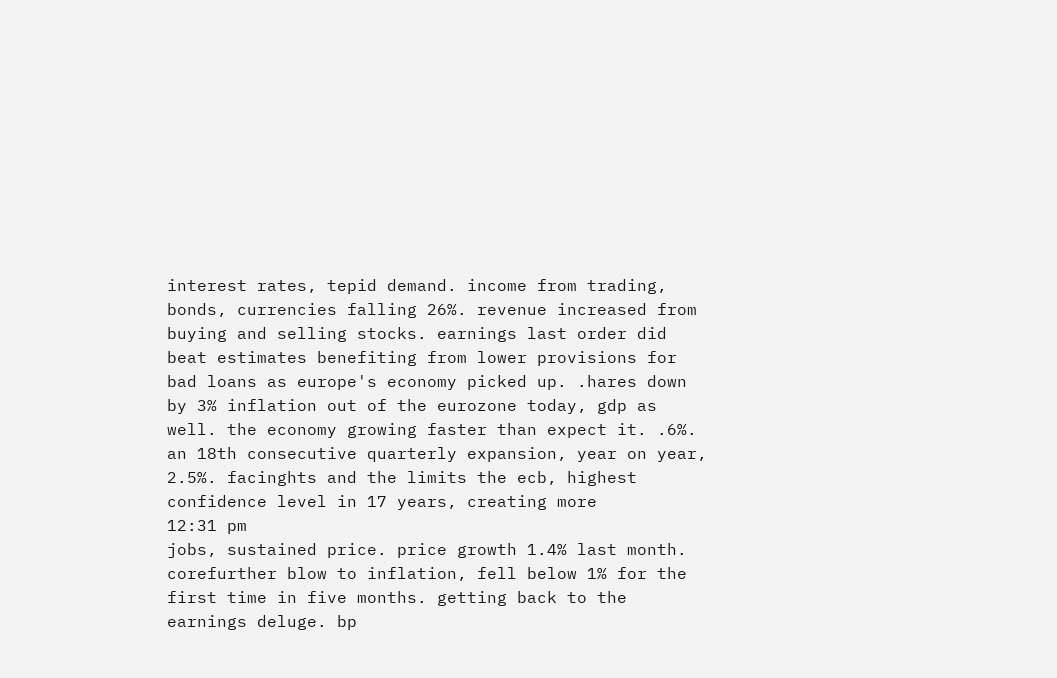interest rates, tepid demand. income from trading, bonds, currencies falling 26%. revenue increased from buying and selling stocks. earnings last order did beat estimates benefiting from lower provisions for bad loans as europe's economy picked up. .hares down by 3% inflation out of the eurozone today, gdp as well. the economy growing faster than expect it. .6%. an 18th consecutive quarterly expansion, year on year, 2.5%. facinghts and the limits the ecb, highest confidence level in 17 years, creating more
12:31 pm
jobs, sustained price. price growth 1.4% last month. corefurther blow to inflation, fell below 1% for the first time in five months. getting back to the earnings deluge. bp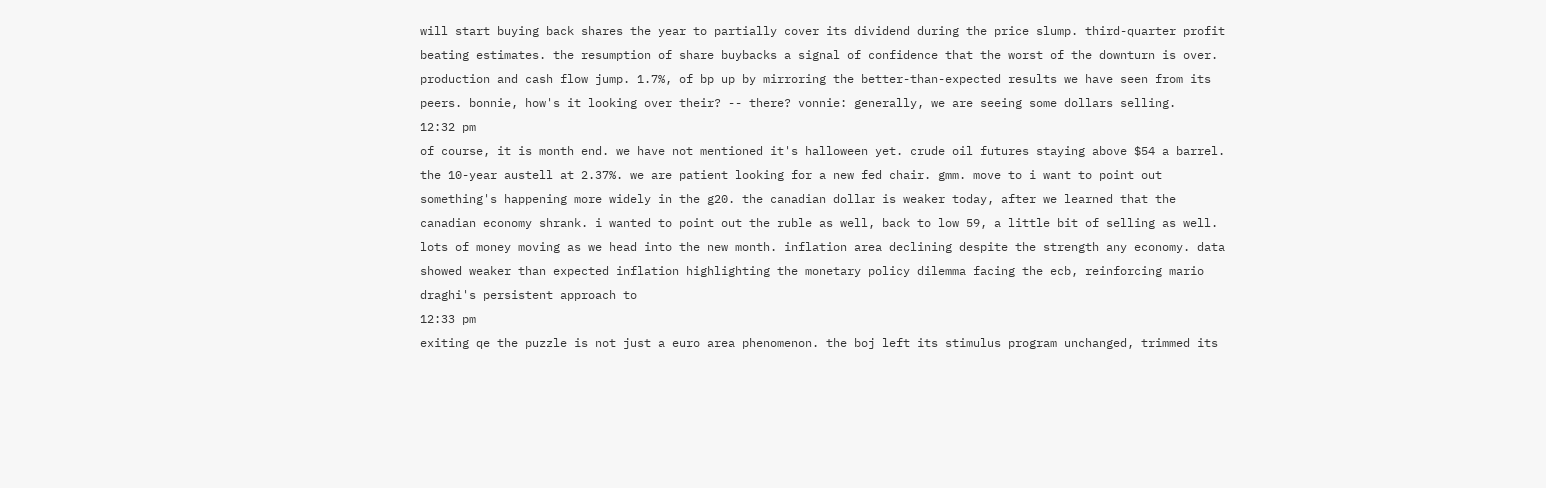will start buying back shares the year to partially cover its dividend during the price slump. third-quarter profit beating estimates. the resumption of share buybacks a signal of confidence that the worst of the downturn is over. production and cash flow jump. 1.7%, of bp up by mirroring the better-than-expected results we have seen from its peers. bonnie, how's it looking over their? -- there? vonnie: generally, we are seeing some dollars selling.
12:32 pm
of course, it is month end. we have not mentioned it's halloween yet. crude oil futures staying above $54 a barrel. the 10-year austell at 2.37%. we are patient looking for a new fed chair. gmm. move to i want to point out something's happening more widely in the g20. the canadian dollar is weaker today, after we learned that the canadian economy shrank. i wanted to point out the ruble as well, back to low 59, a little bit of selling as well. lots of money moving as we head into the new month. inflation area declining despite the strength any economy. data showed weaker than expected inflation highlighting the monetary policy dilemma facing the ecb, reinforcing mario draghi's persistent approach to
12:33 pm
exiting qe the puzzle is not just a euro area phenomenon. the boj left its stimulus program unchanged, trimmed its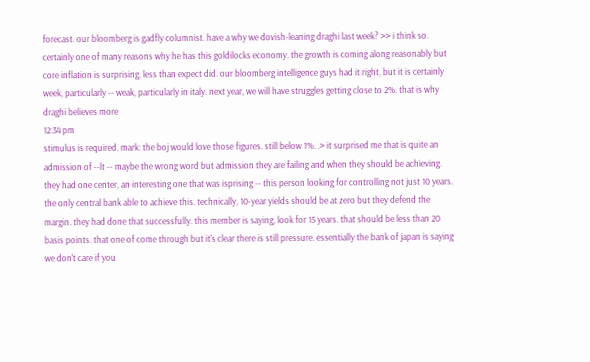forecast. our bloomberg is gadfly columnist. have a why we dovish-leaning draghi last week? >> i think so. certainly one of many reasons why he has this goldilocks economy. the growth is coming along reasonably but core inflation is surprising, less than expect did. our bloomberg intelligence guys had it right, but it is certainly week, particularly -- weak, particularly in italy. next year, we will have struggles getting close to 2%. that is why draghi believes more
12:34 pm
stimulus is required. mark: the boj would love those figures. still below 1%. .> it surprised me that is quite an admission of --lt -- maybe the wrong word but admission they are failing and when they should be achieving. they had one center, an interesting one that was isprising -- this person looking for controlling not just 10 years. the only central bank able to achieve this. technically, 10-year yields should be at zero but they defend the margin. they had done that successfully. this member is saying, look for 15 years. that should be less than 20 basis points. that one of come through but it's clear there is still pressure. essentially the bank of japan is saying we don't care if you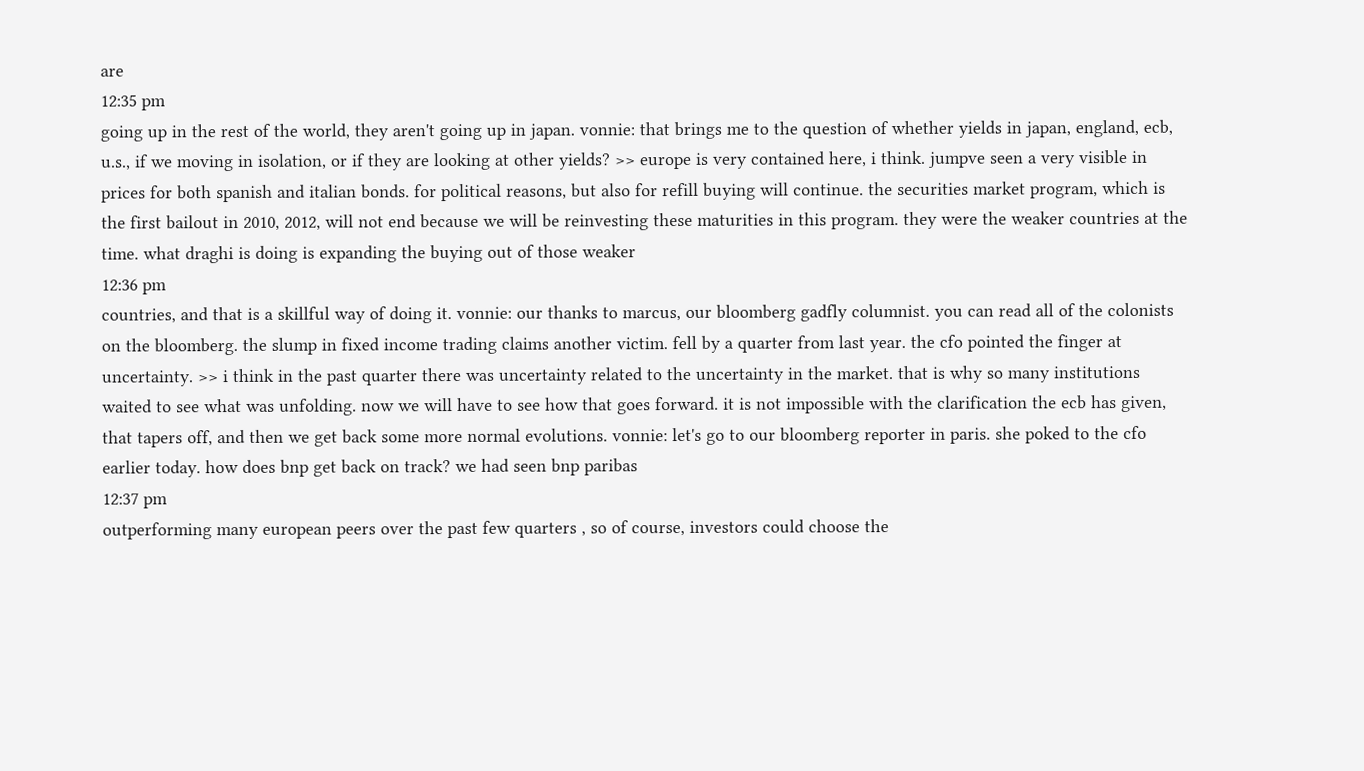are
12:35 pm
going up in the rest of the world, they aren't going up in japan. vonnie: that brings me to the question of whether yields in japan, england, ecb, u.s., if we moving in isolation, or if they are looking at other yields? >> europe is very contained here, i think. jumpve seen a very visible in prices for both spanish and italian bonds. for political reasons, but also for refill buying will continue. the securities market program, which is the first bailout in 2010, 2012, will not end because we will be reinvesting these maturities in this program. they were the weaker countries at the time. what draghi is doing is expanding the buying out of those weaker
12:36 pm
countries, and that is a skillful way of doing it. vonnie: our thanks to marcus, our bloomberg gadfly columnist. you can read all of the colonists on the bloomberg. the slump in fixed income trading claims another victim. fell by a quarter from last year. the cfo pointed the finger at uncertainty. >> i think in the past quarter there was uncertainty related to the uncertainty in the market. that is why so many institutions waited to see what was unfolding. now we will have to see how that goes forward. it is not impossible with the clarification the ecb has given, that tapers off, and then we get back some more normal evolutions. vonnie: let's go to our bloomberg reporter in paris. she poked to the cfo earlier today. how does bnp get back on track? we had seen bnp paribas
12:37 pm
outperforming many european peers over the past few quarters , so of course, investors could choose the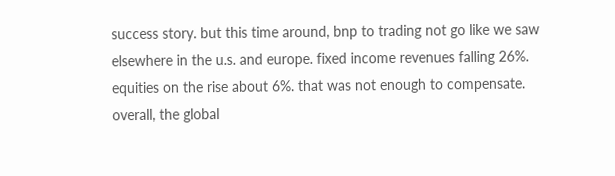success story. but this time around, bnp to trading not go like we saw elsewhere in the u.s. and europe. fixed income revenues falling 26%. equities on the rise about 6%. that was not enough to compensate. overall, the global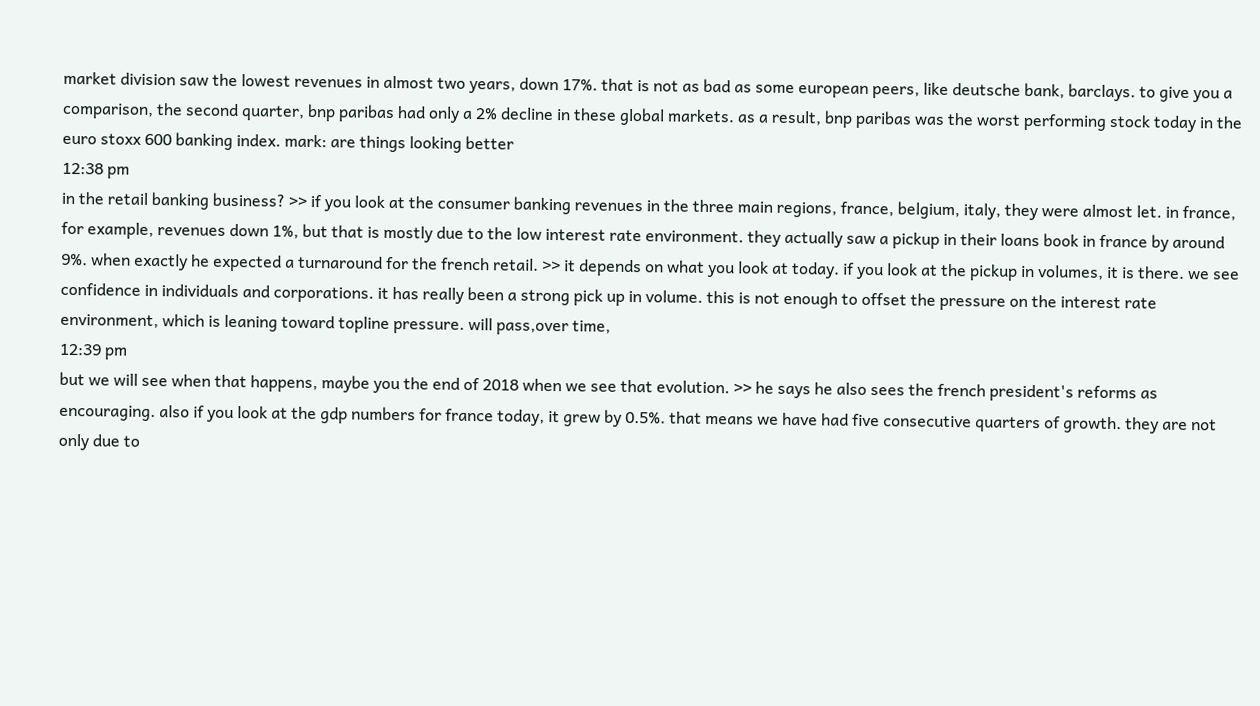market division saw the lowest revenues in almost two years, down 17%. that is not as bad as some european peers, like deutsche bank, barclays. to give you a comparison, the second quarter, bnp paribas had only a 2% decline in these global markets. as a result, bnp paribas was the worst performing stock today in the euro stoxx 600 banking index. mark: are things looking better
12:38 pm
in the retail banking business? >> if you look at the consumer banking revenues in the three main regions, france, belgium, italy, they were almost let. in france, for example, revenues down 1%, but that is mostly due to the low interest rate environment. they actually saw a pickup in their loans book in france by around 9%. when exactly he expected a turnaround for the french retail. >> it depends on what you look at today. if you look at the pickup in volumes, it is there. we see confidence in individuals and corporations. it has really been a strong pick up in volume. this is not enough to offset the pressure on the interest rate environment, which is leaning toward topline pressure. will pass,over time,
12:39 pm
but we will see when that happens, maybe you the end of 2018 when we see that evolution. >> he says he also sees the french president's reforms as encouraging. also if you look at the gdp numbers for france today, it grew by 0.5%. that means we have had five consecutive quarters of growth. they are not only due to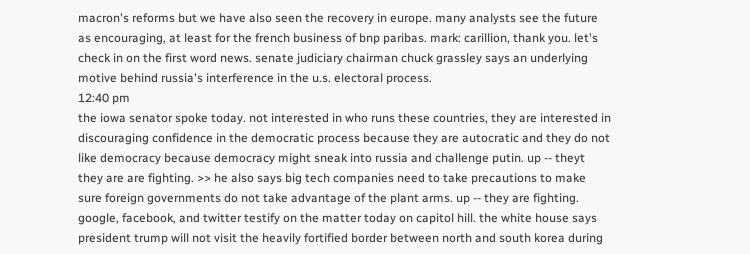macron's reforms but we have also seen the recovery in europe. many analysts see the future as encouraging, at least for the french business of bnp paribas. mark: carillion, thank you. let's check in on the first word news. senate judiciary chairman chuck grassley says an underlying motive behind russia's interference in the u.s. electoral process.
12:40 pm
the iowa senator spoke today. not interested in who runs these countries, they are interested in discouraging confidence in the democratic process because they are autocratic and they do not like democracy because democracy might sneak into russia and challenge putin. up -- theyt they are are fighting. >> he also says big tech companies need to take precautions to make sure foreign governments do not take advantage of the plant arms. up -- they are fighting. google, facebook, and twitter testify on the matter today on capitol hill. the white house says president trump will not visit the heavily fortified border between north and south korea during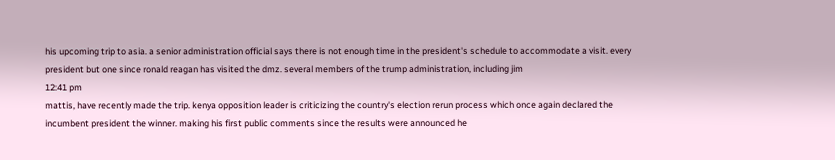his upcoming trip to asia. a senior administration official says there is not enough time in the president's schedule to accommodate a visit. every president but one since ronald reagan has visited the dmz. several members of the trump administration, including jim
12:41 pm
mattis, have recently made the trip. kenya opposition leader is criticizing the country's election rerun process which once again declared the incumbent president the winner. making his first public comments since the results were announced he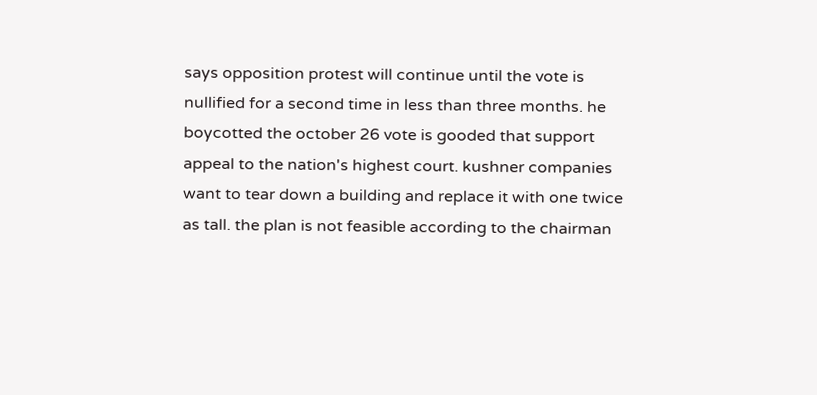says opposition protest will continue until the vote is nullified for a second time in less than three months. he boycotted the october 26 vote is gooded that support appeal to the nation's highest court. kushner companies want to tear down a building and replace it with one twice as tall. the plan is not feasible according to the chairman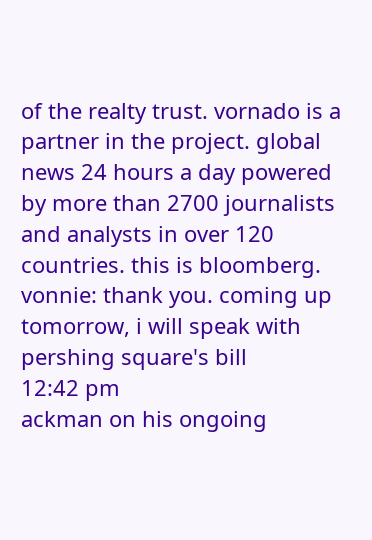of the realty trust. vornado is a partner in the project. global news 24 hours a day powered by more than 2700 journalists and analysts in over 120 countries. this is bloomberg. vonnie: thank you. coming up tomorrow, i will speak with pershing square's bill
12:42 pm
ackman on his ongoing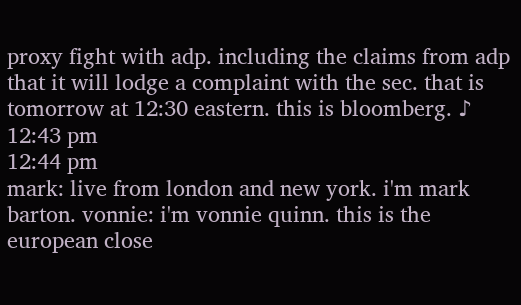proxy fight with adp. including the claims from adp that it will lodge a complaint with the sec. that is tomorrow at 12:30 eastern. this is bloomberg. ♪
12:43 pm
12:44 pm
mark: live from london and new york. i'm mark barton. vonnie: i'm vonnie quinn. this is the european close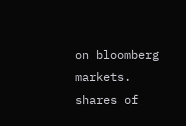on bloomberg markets. shares of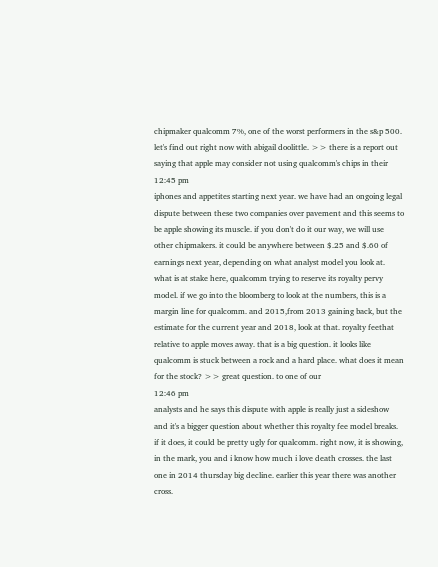chipmaker qualcomm 7%, one of the worst performers in the s&p 500. let's find out right now with abigail doolittle. >> there is a report out saying that apple may consider not using qualcomm's chips in their
12:45 pm
iphones and appetites starting next year. we have had an ongoing legal dispute between these two companies over pavement and this seems to be apple showing its muscle. if you don't do it our way, we will use other chipmakers. it could be anywhere between $.25 and $.60 of earnings next year, depending on what analyst model you look at. what is at stake here, qualcomm trying to reserve its royalty pervy model. if we go into the bloomberg to look at the numbers, this is a margin line for qualcomm. and 2015,from 2013 gaining back, but the estimate for the current year and 2018, look at that. royalty feethat relative to apple moves away. that is a big question. it looks like qualcomm is stuck between a rock and a hard place. what does it mean for the stock? >> great question. to one of our
12:46 pm
analysts and he says this dispute with apple is really just a sideshow and it's a bigger question about whether this royalty fee model breaks. if it does, it could be pretty ugly for qualcomm. right now, it is showing, in the mark, you and i know how much i love death crosses. the last one in 2014 thursday big decline. earlier this year there was another cross.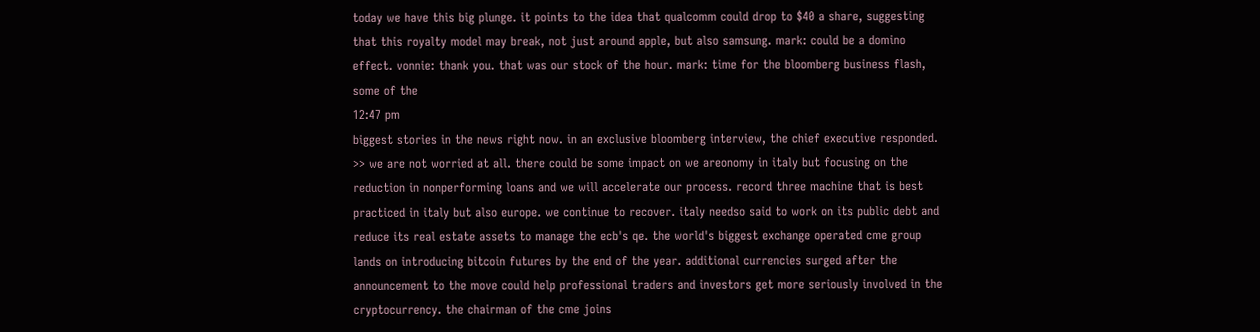today we have this big plunge. it points to the idea that qualcomm could drop to $40 a share, suggesting that this royalty model may break, not just around apple, but also samsung. mark: could be a domino effect. vonnie: thank you. that was our stock of the hour. mark: time for the bloomberg business flash, some of the
12:47 pm
biggest stories in the news right now. in an exclusive bloomberg interview, the chief executive responded. >> we are not worried at all. there could be some impact on we areonomy in italy but focusing on the reduction in nonperforming loans and we will accelerate our process. record three machine that is best practiced in italy but also europe. we continue to recover. italy needso said to work on its public debt and reduce its real estate assets to manage the ecb's qe. the world's biggest exchange operated cme group lands on introducing bitcoin futures by the end of the year. additional currencies surged after the announcement to the move could help professional traders and investors get more seriously involved in the cryptocurrency. the chairman of the cme joins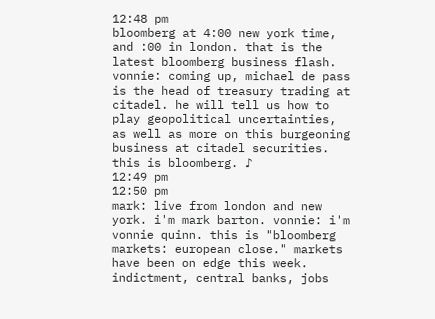12:48 pm
bloomberg at 4:00 new york time, and :00 in london. that is the latest bloomberg business flash. vonnie: coming up, michael de pass is the head of treasury trading at citadel. he will tell us how to play geopolitical uncertainties, as well as more on this burgeoning business at citadel securities. this is bloomberg. ♪
12:49 pm
12:50 pm
mark: live from london and new york. i'm mark barton. vonnie: i'm vonnie quinn. this is "bloomberg markets: european close." markets have been on edge this week. indictment, central banks, jobs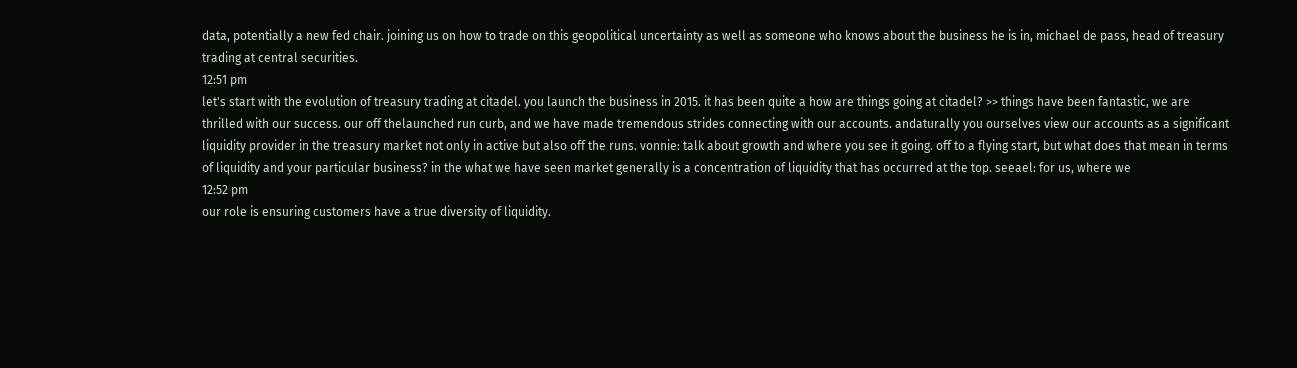data, potentially a new fed chair. joining us on how to trade on this geopolitical uncertainty as well as someone who knows about the business he is in, michael de pass, head of treasury trading at central securities.
12:51 pm
let's start with the evolution of treasury trading at citadel. you launch the business in 2015. it has been quite a how are things going at citadel? >> things have been fantastic, we are thrilled with our success. our off thelaunched run curb, and we have made tremendous strides connecting with our accounts. andaturally you ourselves view our accounts as a significant liquidity provider in the treasury market not only in active but also off the runs. vonnie: talk about growth and where you see it going. off to a flying start, but what does that mean in terms of liquidity and your particular business? in the what we have seen market generally is a concentration of liquidity that has occurred at the top. seeael: for us, where we
12:52 pm
our role is ensuring customers have a true diversity of liquidity.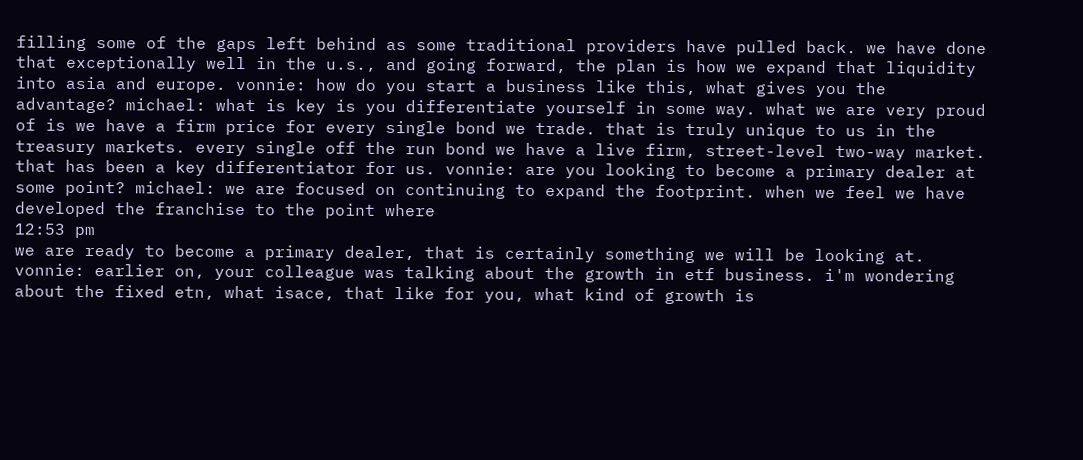filling some of the gaps left behind as some traditional providers have pulled back. we have done that exceptionally well in the u.s., and going forward, the plan is how we expand that liquidity into asia and europe. vonnie: how do you start a business like this, what gives you the advantage? michael: what is key is you differentiate yourself in some way. what we are very proud of is we have a firm price for every single bond we trade. that is truly unique to us in the treasury markets. every single off the run bond we have a live firm, street-level two-way market. that has been a key differentiator for us. vonnie: are you looking to become a primary dealer at some point? michael: we are focused on continuing to expand the footprint. when we feel we have developed the franchise to the point where
12:53 pm
we are ready to become a primary dealer, that is certainly something we will be looking at. vonnie: earlier on, your colleague was talking about the growth in etf business. i'm wondering about the fixed etn, what isace, that like for you, what kind of growth is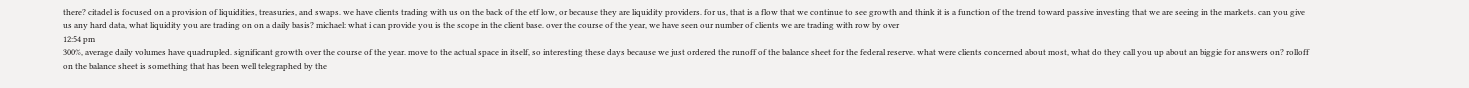there? citadel is focused on a provision of liquidities, treasuries, and swaps. we have clients trading with us on the back of the etf low, or because they are liquidity providers. for us, that is a flow that we continue to see growth and think it is a function of the trend toward passive investing that we are seeing in the markets. can you give us any hard data, what liquidity you are trading on on a daily basis? michael: what i can provide you is the scope in the client base. over the course of the year, we have seen our number of clients we are trading with row by over
12:54 pm
300%, average daily volumes have quadrupled. significant growth over the course of the year. move to the actual space in itself, so interesting these days because we just ordered the runoff of the balance sheet for the federal reserve. what were clients concerned about most, what do they call you up about an biggie for answers on? rolloff on the balance sheet is something that has been well telegraphed by the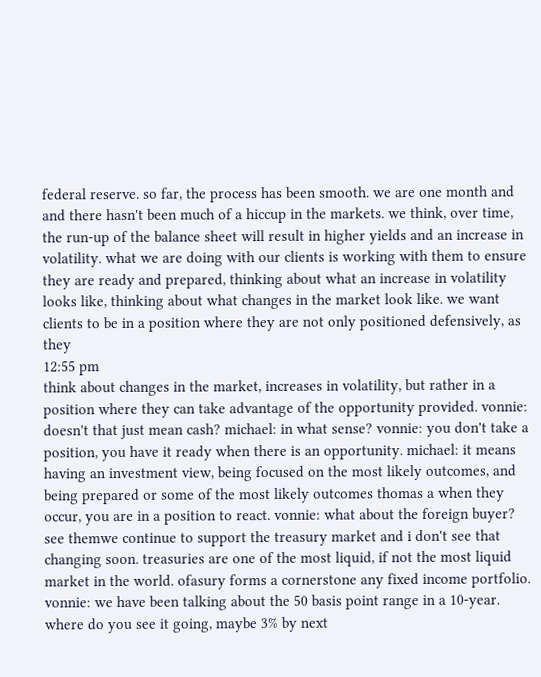federal reserve. so far, the process has been smooth. we are one month and and there hasn't been much of a hiccup in the markets. we think, over time, the run-up of the balance sheet will result in higher yields and an increase in volatility. what we are doing with our clients is working with them to ensure they are ready and prepared, thinking about what an increase in volatility looks like, thinking about what changes in the market look like. we want clients to be in a position where they are not only positioned defensively, as they
12:55 pm
think about changes in the market, increases in volatility, but rather in a position where they can take advantage of the opportunity provided. vonnie: doesn't that just mean cash? michael: in what sense? vonnie: you don't take a position, you have it ready when there is an opportunity. michael: it means having an investment view, being focused on the most likely outcomes, and being prepared or some of the most likely outcomes thomas a when they occur, you are in a position to react. vonnie: what about the foreign buyer? see themwe continue to support the treasury market and i don't see that changing soon. treasuries are one of the most liquid, if not the most liquid market in the world. ofasury forms a cornerstone any fixed income portfolio. vonnie: we have been talking about the 50 basis point range in a 10-year. where do you see it going, maybe 3% by next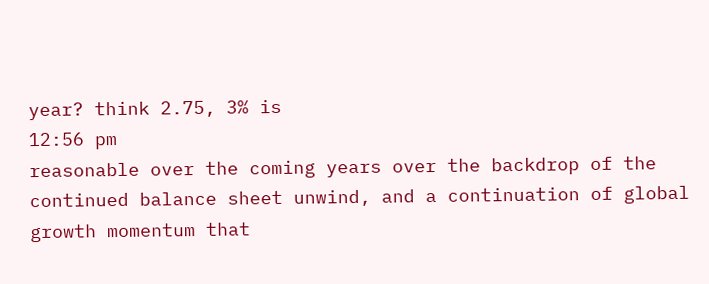year? think 2.75, 3% is
12:56 pm
reasonable over the coming years over the backdrop of the continued balance sheet unwind, and a continuation of global growth momentum that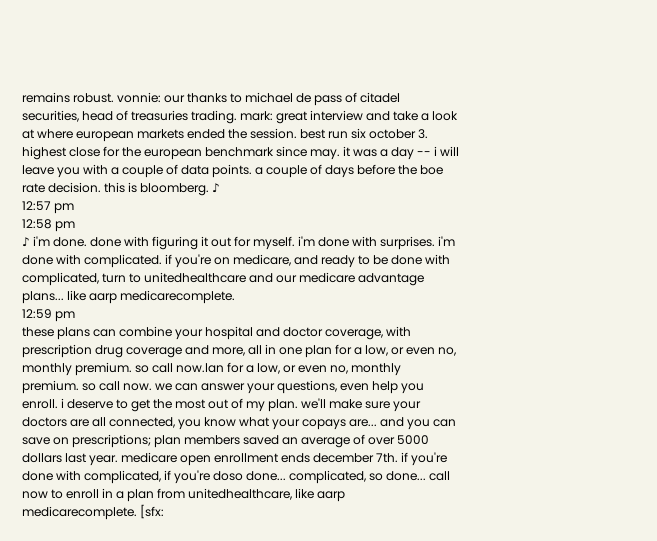remains robust. vonnie: our thanks to michael de pass of citadel securities, head of treasuries trading. mark: great interview and take a look at where european markets ended the session. best run six october 3. highest close for the european benchmark since may. it was a day -- i will leave you with a couple of data points. a couple of days before the boe rate decision. this is bloomberg. ♪
12:57 pm
12:58 pm
♪ i'm done. done with figuring it out for myself. i'm done with surprises. i'm done with complicated. if you're on medicare, and ready to be done with complicated, turn to unitedhealthcare and our medicare advantage plans... like aarp medicarecomplete.
12:59 pm
these plans can combine your hospital and doctor coverage, with prescription drug coverage and more, all in one plan for a low, or even no, monthly premium. so call now.lan for a low, or even no, monthly premium. so call now. we can answer your questions, even help you enroll. i deserve to get the most out of my plan. we'll make sure your doctors are all connected, you know what your copays are... and you can save on prescriptions; plan members saved an average of over 5000 dollars last year. medicare open enrollment ends december 7th. if you're done with complicated, if you're doso done... complicated, so done... call now to enroll in a plan from unitedhealthcare, like aarp medicarecomplete. [sfx: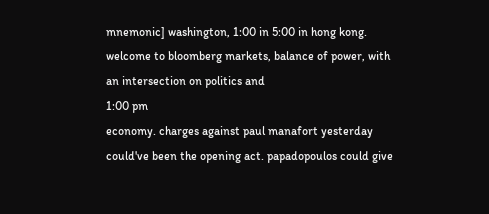mnemonic] washington, 1:00 in 5:00 in hong kong. welcome to bloomberg markets, balance of power, with an intersection on politics and
1:00 pm
economy. charges against paul manafort yesterday could've been the opening act. papadopoulos could give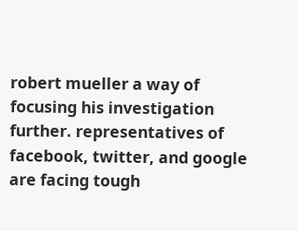robert mueller a way of focusing his investigation further. representatives of facebook, twitter, and google are facing tough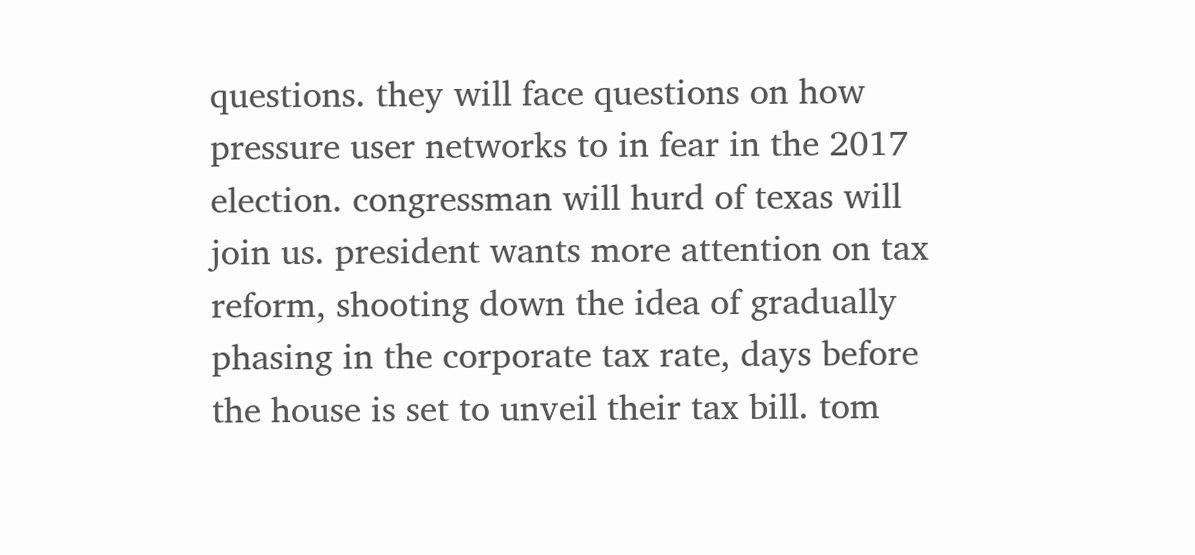questions. they will face questions on how pressure user networks to in fear in the 2017 election. congressman will hurd of texas will join us. president wants more attention on tax reform, shooting down the idea of gradually phasing in the corporate tax rate, days before the house is set to unveil their tax bill. tom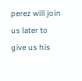perez will join us later to give us his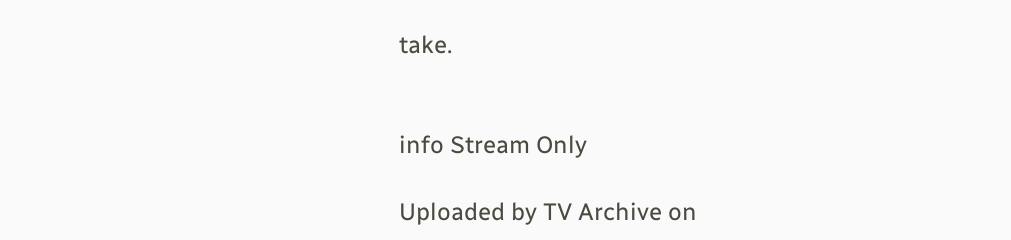take.


info Stream Only

Uploaded by TV Archive on